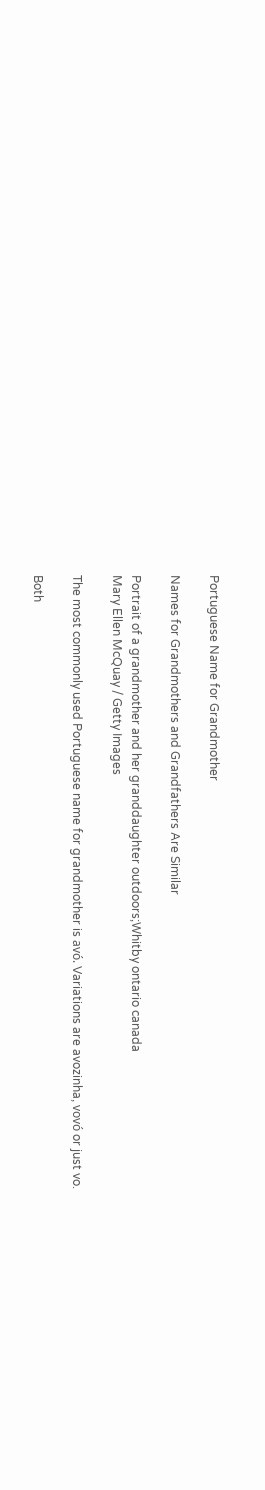Portuguese Name for Grandmother

Names for Grandmothers and Grandfathers Are Similar

Portrait of a grandmother and her granddaughter outdoors;Whitby ontario canada
Mary Ellen McQuay / Getty Images

The most commonly used Portuguese name for grandmother is avó. Variations are avozinha, vovó or just vo.

Both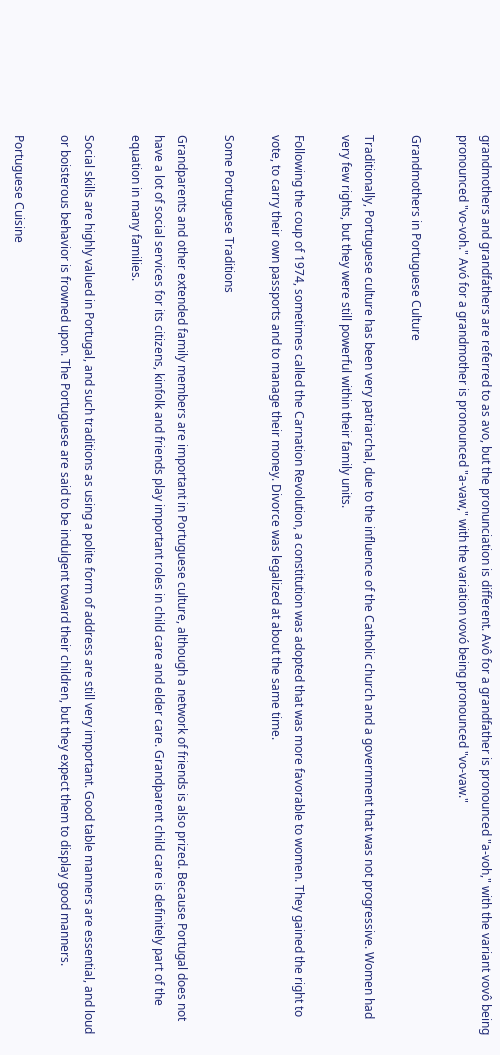grandmothers and grandfathers are referred to as avo, but the pronunciation is different. Avô for a grandfather is pronounced "a-voh," with the variant vovô being pronounced "vo-voh." Avó for a grandmother is pronounced "a-vaw," with the variation vovó being pronounced "vo-vaw."

Grandmothers in Portuguese Culture

Traditionally, Portuguese culture has been very patriarchal, due to the influence of the Catholic church and a government that was not progressive. Women had very few rights, but they were still powerful within their family units.

Following the coup of 1974, sometimes called the Carnation Revolution, a constitution was adopted that was more favorable to women. They gained the right to vote, to carry their own passports and to manage their money. Divorce was legalized at about the same time.

Some Portuguese Traditions

Grandparents and other extended family members are important in Portuguese culture, although a network of friends is also prized. Because Portugal does not have a lot of social services for its citizens, kinfolk and friends play important roles in child care and elder care. Grandparent child care is definitely part of the equation in many families.

Social skills are highly valued in Portugal, and such traditions as using a polite form of address are still very important. Good table manners are essential, and loud or boisterous behavior is frowned upon. The Portuguese are said to be indulgent toward their children, but they expect them to display good manners.

Portuguese Cuisine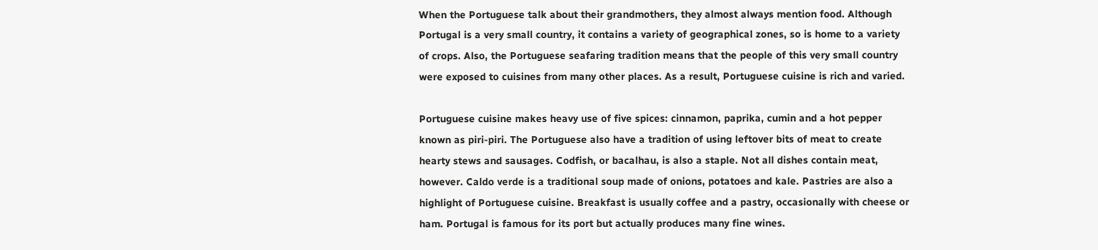When the Portuguese talk about their grandmothers, they almost always mention food. Although Portugal is a very small country, it contains a variety of geographical zones, so is home to a variety of crops. Also, the Portuguese seafaring tradition means that the people of this very small country were exposed to cuisines from many other places. As a result, Portuguese cuisine is rich and varied.

Portuguese cuisine makes heavy use of five spices: cinnamon, paprika, cumin and a hot pepper known as piri-piri. The Portuguese also have a tradition of using leftover bits of meat to create hearty stews and sausages. Codfish, or bacalhau, is also a staple. Not all dishes contain meat, however. Caldo verde is a traditional soup made of onions, potatoes and kale. Pastries are also a highlight of Portuguese cuisine. Breakfast is usually coffee and a pastry, occasionally with cheese or ham. Portugal is famous for its port but actually produces many fine wines.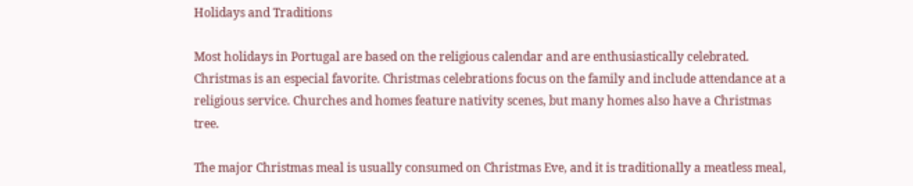Holidays and Traditions

Most holidays in Portugal are based on the religious calendar and are enthusiastically celebrated. Christmas is an especial favorite. Christmas celebrations focus on the family and include attendance at a religious service. Churches and homes feature nativity scenes, but many homes also have a Christmas tree.

The major Christmas meal is usually consumed on Christmas Eve, and it is traditionally a meatless meal,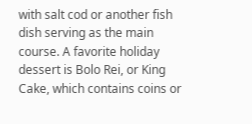with salt cod or another fish dish serving as the main course. A favorite holiday dessert is Bolo Rei, or King Cake, which contains coins or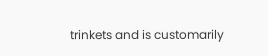trinkets and is customarily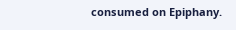consumed on Epiphany.